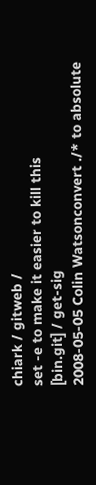chiark / gitweb /
set -e to make it easier to kill this
[bin.git] / get-sig
2008-05-05 Colin Watsonconvert ./* to absolute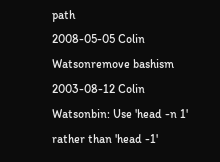path
2008-05-05 Colin Watsonremove bashism
2003-08-12 Colin Watsonbin: Use 'head -n 1' rather than 'head -1'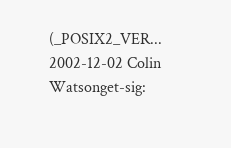(_POSIX2_VER...
2002-12-02 Colin Watsonget-sig: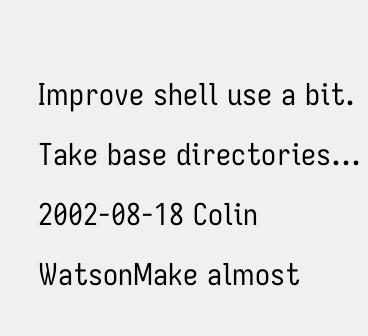Improve shell use a bit. Take base directories...
2002-08-18 Colin WatsonMake almost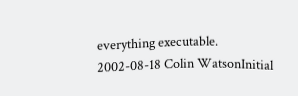everything executable.
2002-08-18 Colin WatsonInitial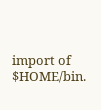import of $HOME/bin.